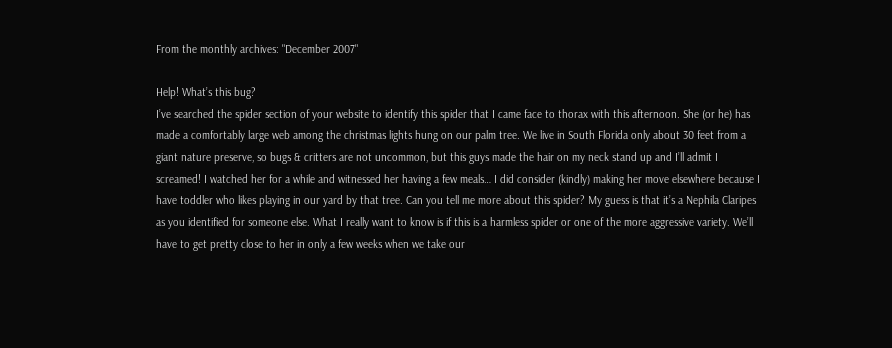From the monthly archives: "December 2007"

Help! What’s this bug?
I’ve searched the spider section of your website to identify this spider that I came face to thorax with this afternoon. She (or he) has made a comfortably large web among the christmas lights hung on our palm tree. We live in South Florida only about 30 feet from a giant nature preserve, so bugs & critters are not uncommon, but this guys made the hair on my neck stand up and I’ll admit I screamed! I watched her for a while and witnessed her having a few meals… I did consider (kindly) making her move elsewhere because I have toddler who likes playing in our yard by that tree. Can you tell me more about this spider? My guess is that it’s a Nephila Claripes as you identified for someone else. What I really want to know is if this is a harmless spider or one of the more aggressive variety. We’ll have to get pretty close to her in only a few weeks when we take our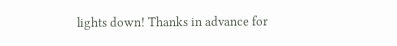lights down! Thanks in advance for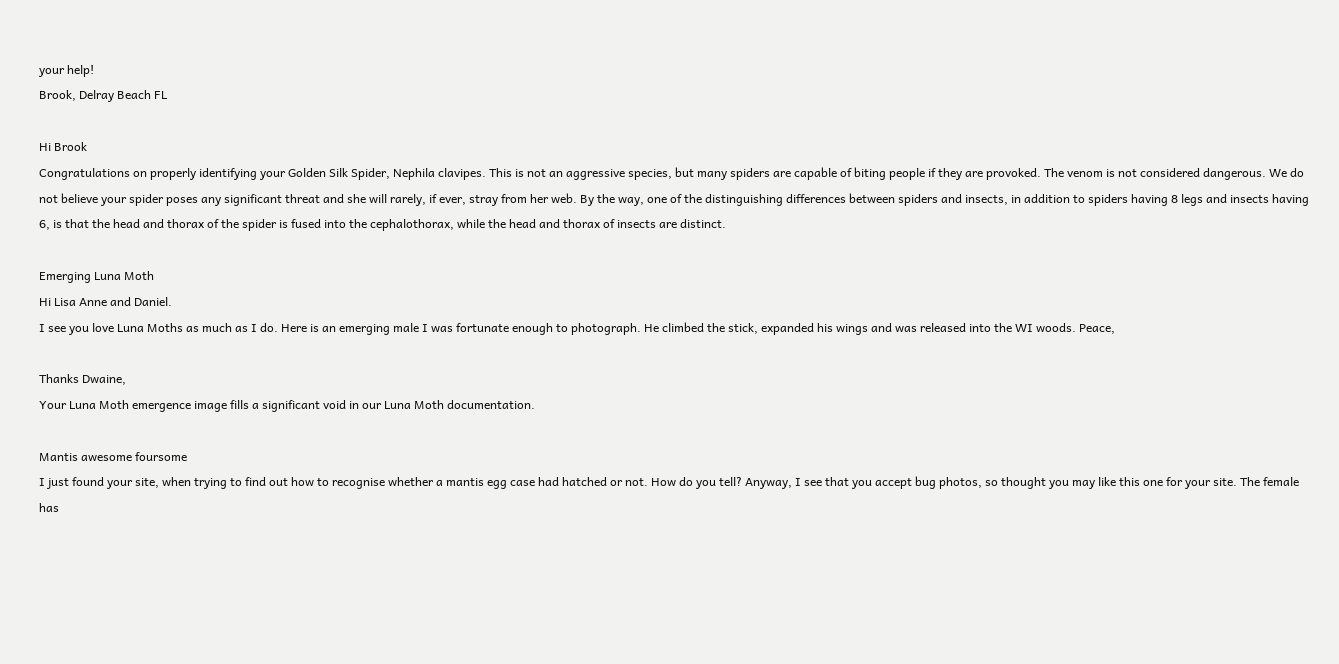your help!
Brook, Delray Beach FL

Hi Brook
Congratulations on properly identifying your Golden Silk Spider, Nephila clavipes. This is not an aggressive species, but many spiders are capable of biting people if they are provoked. The venom is not considered dangerous. We do not believe your spider poses any significant threat and she will rarely, if ever, stray from her web. By the way, one of the distinguishing differences between spiders and insects, in addition to spiders having 8 legs and insects having 6, is that the head and thorax of the spider is fused into the cephalothorax, while the head and thorax of insects are distinct.

Emerging Luna Moth
Hi Lisa Anne and Daniel.
I see you love Luna Moths as much as I do. Here is an emerging male I was fortunate enough to photograph. He climbed the stick, expanded his wings and was released into the WI woods. Peace,

Thanks Dwaine,
Your Luna Moth emergence image fills a significant void in our Luna Moth documentation.

Mantis awesome foursome
I just found your site, when trying to find out how to recognise whether a mantis egg case had hatched or not. How do you tell? Anyway, I see that you accept bug photos, so thought you may like this one for your site. The female has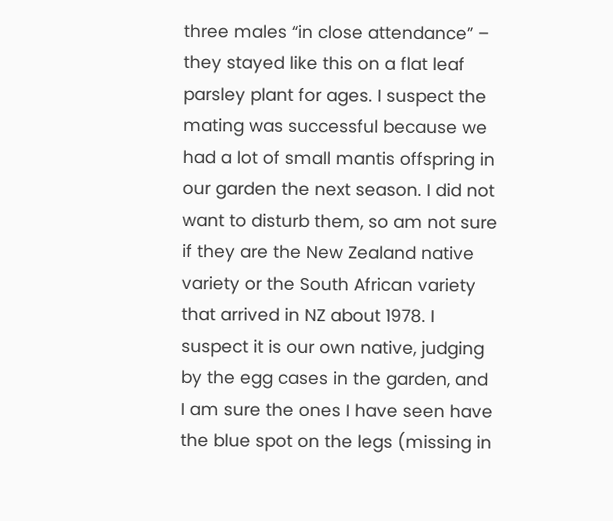three males “in close attendance” – they stayed like this on a flat leaf parsley plant for ages. I suspect the mating was successful because we had a lot of small mantis offspring in our garden the next season. I did not want to disturb them, so am not sure if they are the New Zealand native variety or the South African variety that arrived in NZ about 1978. I suspect it is our own native, judging by the egg cases in the garden, and I am sure the ones I have seen have the blue spot on the legs (missing in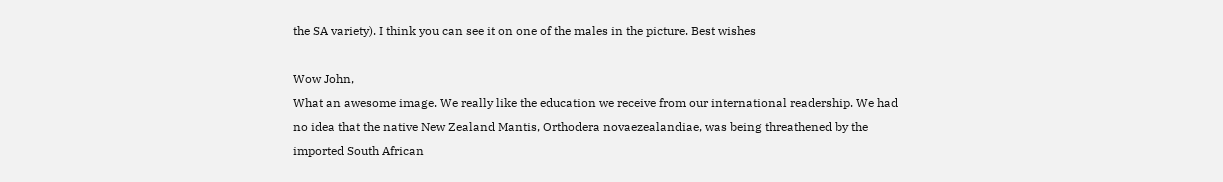the SA variety). I think you can see it on one of the males in the picture. Best wishes

Wow John,
What an awesome image. We really like the education we receive from our international readership. We had no idea that the native New Zealand Mantis, Orthodera novaezealandiae, was being threathened by the imported South African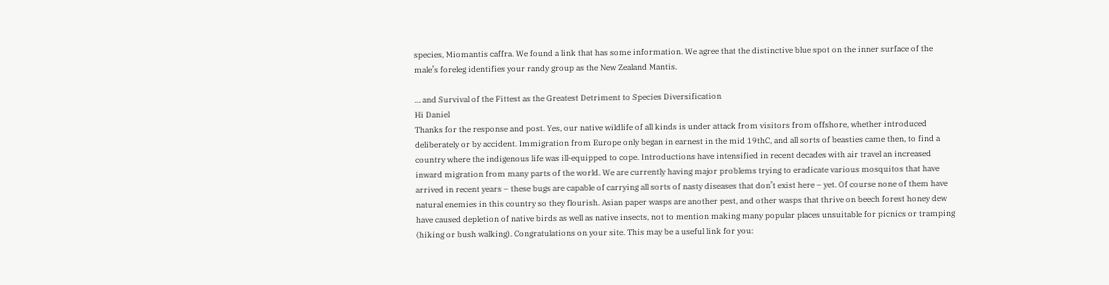species, Miomantis caffra. We found a link that has some information. We agree that the distinctive blue spot on the inner surface of the male’s foreleg identifies your randy group as the New Zealand Mantis.

… and Survival of the Fittest as the Greatest Detriment to Species Diversification
Hi Daniel
Thanks for the response and post. Yes, our native wildlife of all kinds is under attack from visitors from offshore, whether introduced deliberately or by accident. Immigration from Europe only began in earnest in the mid 19thC, and all sorts of beasties came then, to find a country where the indigenous life was ill-equipped to cope. Introductions have intensified in recent decades with air travel an increased inward migration from many parts of the world. We are currently having major problems trying to eradicate various mosquitos that have arrived in recent years – these bugs are capable of carrying all sorts of nasty diseases that don’t exist here – yet. Of course none of them have natural enemies in this country so they flourish. Asian paper wasps are another pest, and other wasps that thrive on beech forest honey dew have caused depletion of native birds as well as native insects, not to mention making many popular places unsuitable for picnics or tramping (hiking or bush walking). Congratulations on your site. This may be a useful link for you: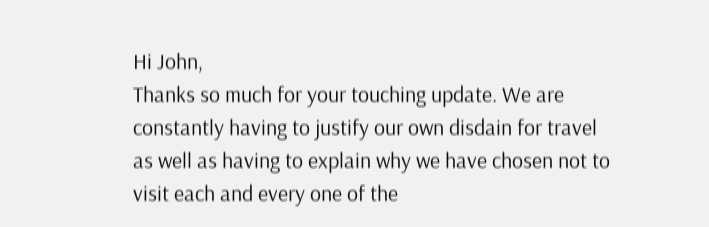Hi John,
Thanks so much for your touching update. We are constantly having to justify our own disdain for travel as well as having to explain why we have chosen not to visit each and every one of the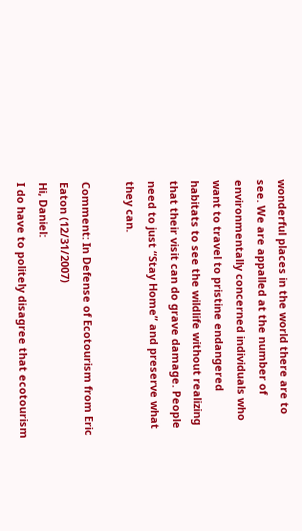wonderful places in the world there are to see. We are appalled at the number of environmentally concerned individuals who want to travel to pristine endangered habitats to see the wildlife without realizing that their visit can do grave damage. People need to just “Stay Home” and preserve what they can.

Comment: In Defense of Ecotourism from Eric Eaton (12/31/2007)
Hi, Daniel:
I do have to politely disagree that ecotourism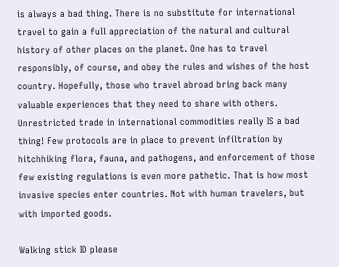is always a bad thing. There is no substitute for international travel to gain a full appreciation of the natural and cultural history of other places on the planet. One has to travel responsibly, of course, and obey the rules and wishes of the host country. Hopefully, those who travel abroad bring back many valuable experiences that they need to share with others. Unrestricted trade in international commodities really IS a bad thing! Few protocols are in place to prevent infiltration by hitchhiking flora, fauna, and pathogens, and enforcement of those few existing regulations is even more pathetic. That is how most invasive species enter countries. Not with human travelers, but with imported goods.

Walking stick ID please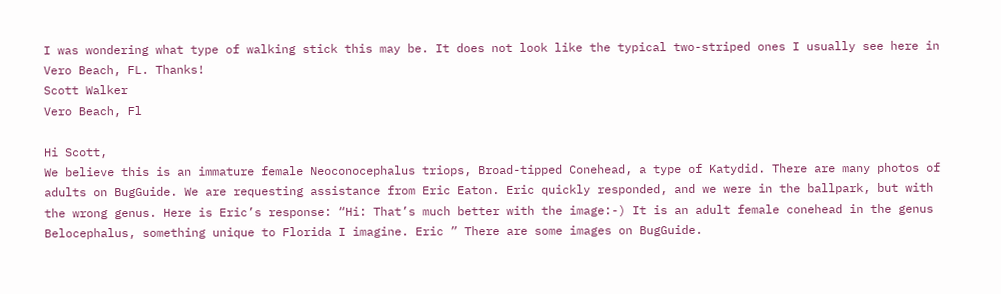I was wondering what type of walking stick this may be. It does not look like the typical two-striped ones I usually see here in Vero Beach, FL. Thanks!
Scott Walker
Vero Beach, Fl

Hi Scott,
We believe this is an immature female Neoconocephalus triops, Broad-tipped Conehead, a type of Katydid. There are many photos of adults on BugGuide. We are requesting assistance from Eric Eaton. Eric quickly responded, and we were in the ballpark, but with the wrong genus. Here is Eric’s response: “Hi: That’s much better with the image:-) It is an adult female conehead in the genus Belocephalus, something unique to Florida I imagine. Eric ” There are some images on BugGuide.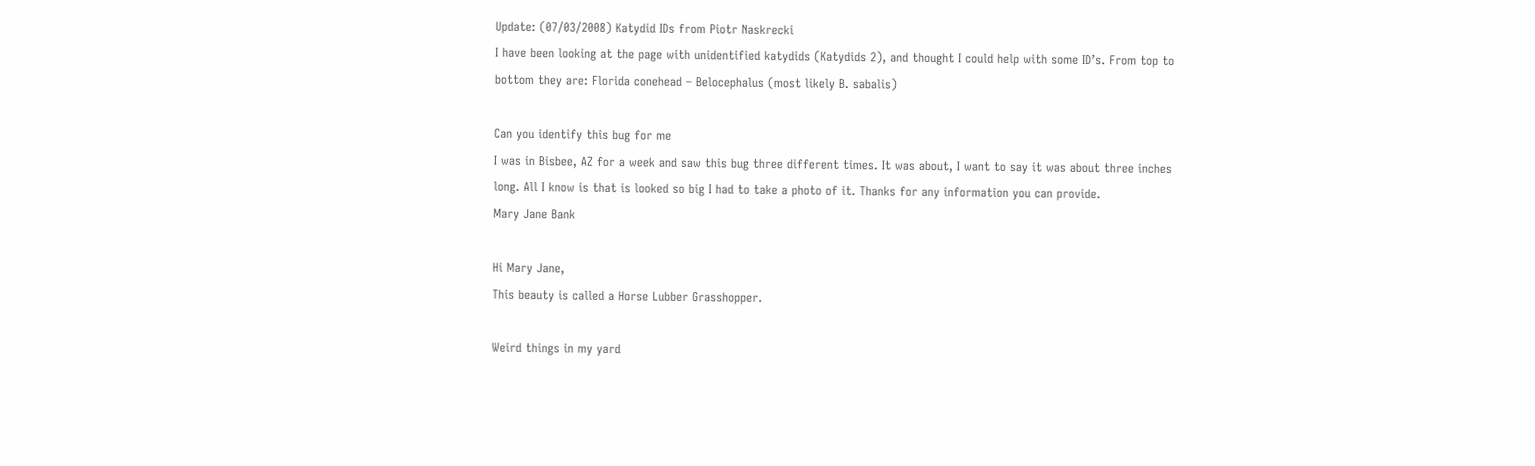Update: (07/03/2008) Katydid IDs from Piotr Naskrecki
I have been looking at the page with unidentified katydids (Katydids 2), and thought I could help with some ID’s. From top to bottom they are: Florida conehead – Belocephalus (most likely B. sabalis)

Can you identify this bug for me
I was in Bisbee, AZ for a week and saw this bug three different times. It was about, I want to say it was about three inches long. All I know is that is looked so big I had to take a photo of it. Thanks for any information you can provide.
Mary Jane Bank

Hi Mary Jane,
This beauty is called a Horse Lubber Grasshopper.

Weird things in my yard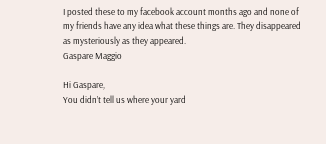I posted these to my facebook account months ago and none of my friends have any idea what these things are. They disappeared as mysteriously as they appeared.
Gaspare Maggio

Hi Gaspare,
You didn’t tell us where your yard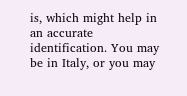is, which might help in an accurate identification. You may be in Italy, or you may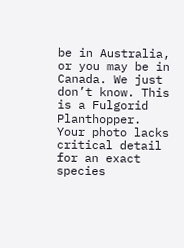be in Australia, or you may be in Canada. We just don’t know. This is a Fulgorid Planthopper. Your photo lacks critical detail for an exact species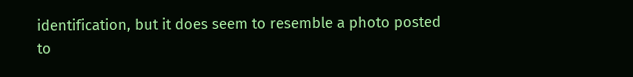identification, but it does seem to resemble a photo posted to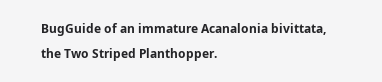BugGuide of an immature Acanalonia bivittata, the Two Striped Planthopper.